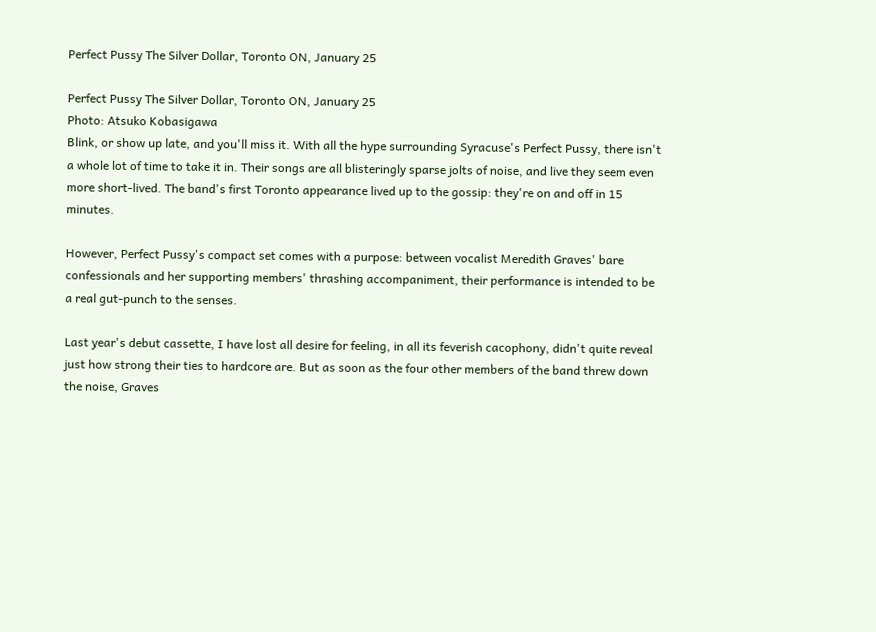Perfect Pussy The Silver Dollar, Toronto ON, January 25

Perfect Pussy The Silver Dollar, Toronto ON, January 25
Photo: Atsuko Kobasigawa
Blink, or show up late, and you'll miss it. With all the hype surrounding Syracuse's Perfect Pussy, there isn't a whole lot of time to take it in. Their songs are all blisteringly sparse jolts of noise, and live they seem even more short-lived. The band's first Toronto appearance lived up to the gossip: they're on and off in 15 minutes.

However, Perfect Pussy's compact set comes with a purpose: between vocalist Meredith Graves' bare confessionals and her supporting members' thrashing accompaniment, their performance is intended to be a real gut-punch to the senses.

Last year's debut cassette, I have lost all desire for feeling, in all its feverish cacophony, didn't quite reveal just how strong their ties to hardcore are. But as soon as the four other members of the band threw down the noise, Graves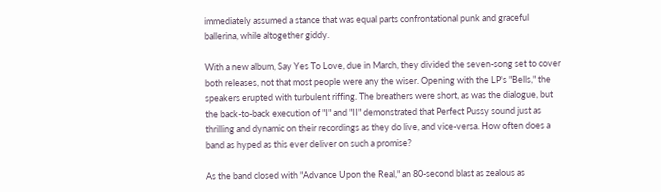immediately assumed a stance that was equal parts confrontational punk and graceful ballerina, while altogether giddy.

With a new album, Say Yes To Love, due in March, they divided the seven-song set to cover both releases, not that most people were any the wiser. Opening with the LP's "Bells," the speakers erupted with turbulent riffing. The breathers were short, as was the dialogue, but the back-to-back execution of "I" and "II" demonstrated that Perfect Pussy sound just as thrilling and dynamic on their recordings as they do live, and vice-versa. How often does a band as hyped as this ever deliver on such a promise?

As the band closed with "Advance Upon the Real," an 80-second blast as zealous as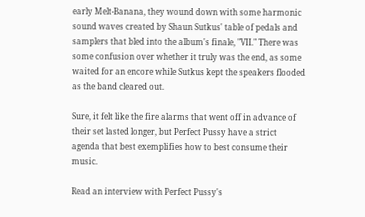early Melt-Banana, they wound down with some harmonic sound waves created by Shaun Sutkus' table of pedals and samplers that bled into the album's finale, "VII." There was some confusion over whether it truly was the end, as some waited for an encore while Sutkus kept the speakers flooded as the band cleared out.

Sure, it felt like the fire alarms that went off in advance of their set lasted longer, but Perfect Pussy have a strict agenda that best exemplifies how to best consume their music.

Read an interview with Perfect Pussy's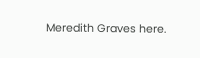Meredith Graves here.